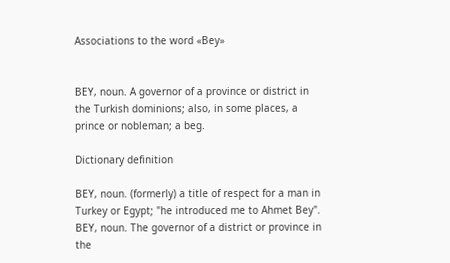Associations to the word «Bey»


BEY, noun. A governor of a province or district in the Turkish dominions; also, in some places, a prince or nobleman; a beg.

Dictionary definition

BEY, noun. (formerly) a title of respect for a man in Turkey or Egypt; "he introduced me to Ahmet Bey".
BEY, noun. The governor of a district or province in the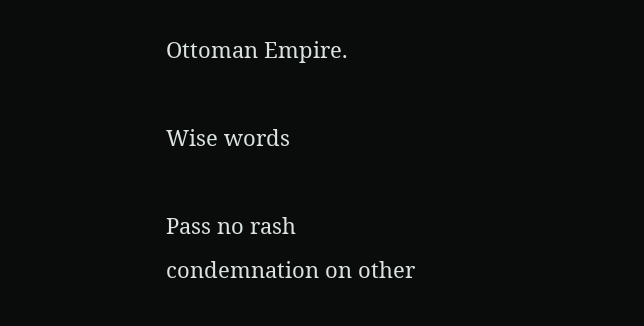Ottoman Empire.

Wise words

Pass no rash condemnation on other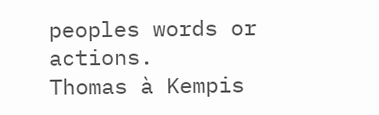peoples words or actions.
Thomas à Kempis